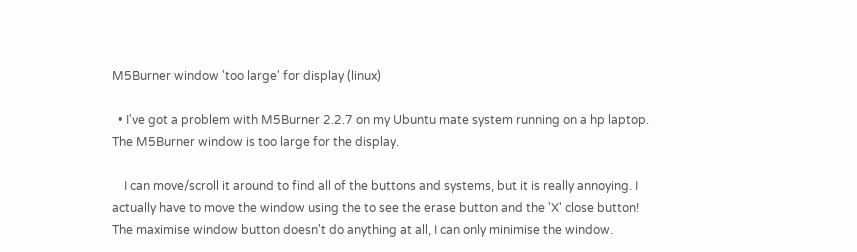M5Burner window 'too large' for display (linux)

  • I've got a problem with M5Burner 2.2.7 on my Ubuntu mate system running on a hp laptop. The M5Burner window is too large for the display.

    I can move/scroll it around to find all of the buttons and systems, but it is really annoying. I actually have to move the window using the to see the erase button and the 'X' close button! The maximise window button doesn't do anything at all, I can only minimise the window.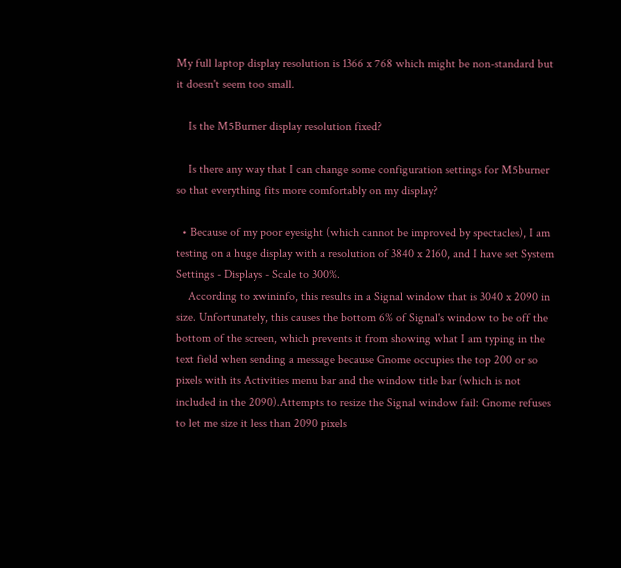My full laptop display resolution is 1366 x 768 which might be non-standard but it doesn't seem too small.

    Is the M5Burner display resolution fixed?

    Is there any way that I can change some configuration settings for M5burner so that everything fits more comfortably on my display?

  • Because of my poor eyesight (which cannot be improved by spectacles), I am testing on a huge display with a resolution of 3840 x 2160, and I have set System Settings - Displays - Scale to 300%.
    According to xwininfo, this results in a Signal window that is 3040 x 2090 in size. Unfortunately, this causes the bottom 6% of Signal's window to be off the bottom of the screen, which prevents it from showing what I am typing in the text field when sending a message because Gnome occupies the top 200 or so pixels with its Activities menu bar and the window title bar (which is not included in the 2090).Attempts to resize the Signal window fail: Gnome refuses to let me size it less than 2090 pixels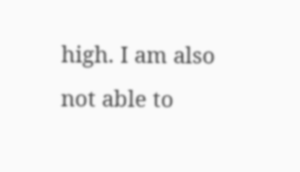high. I am also not able to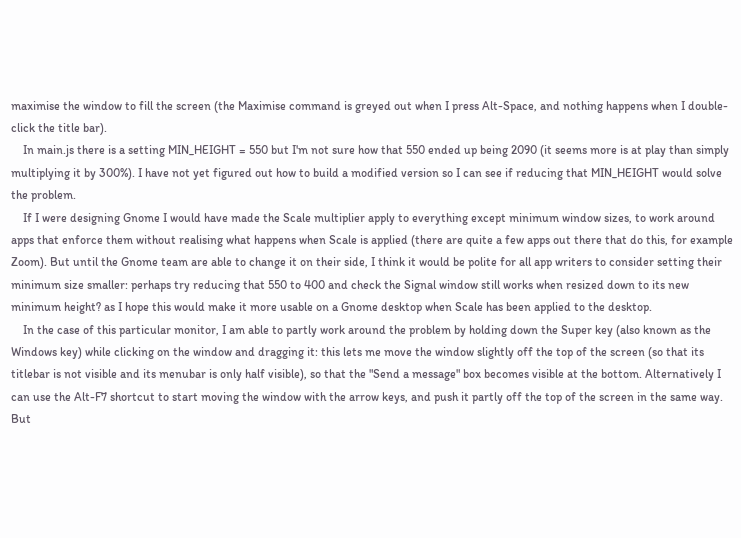maximise the window to fill the screen (the Maximise command is greyed out when I press Alt-Space, and nothing happens when I double-click the title bar).
    In main.js there is a setting MIN_HEIGHT = 550 but I'm not sure how that 550 ended up being 2090 (it seems more is at play than simply multiplying it by 300%). I have not yet figured out how to build a modified version so I can see if reducing that MIN_HEIGHT would solve the problem.
    If I were designing Gnome I would have made the Scale multiplier apply to everything except minimum window sizes, to work around apps that enforce them without realising what happens when Scale is applied (there are quite a few apps out there that do this, for example Zoom). But until the Gnome team are able to change it on their side, I think it would be polite for all app writers to consider setting their minimum size smaller: perhaps try reducing that 550 to 400 and check the Signal window still works when resized down to its new minimum height? as I hope this would make it more usable on a Gnome desktop when Scale has been applied to the desktop.
    In the case of this particular monitor, I am able to partly work around the problem by holding down the Super key (also known as the Windows key) while clicking on the window and dragging it: this lets me move the window slightly off the top of the screen (so that its titlebar is not visible and its menubar is only half visible), so that the "Send a message" box becomes visible at the bottom. Alternatively I can use the Alt-F7 shortcut to start moving the window with the arrow keys, and push it partly off the top of the screen in the same way. But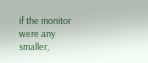if the monitor were any smaller,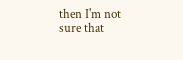then I'm not sure that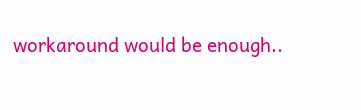workaround would be enough..